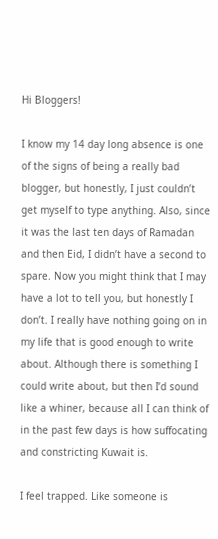Hi Bloggers!

I know my 14 day long absence is one of the signs of being a really bad blogger, but honestly, I just couldn’t get myself to type anything. Also, since it was the last ten days of Ramadan and then Eid, I didn’t have a second to spare. Now you might think that I may have a lot to tell you, but honestly I don’t. I really have nothing going on in my life that is good enough to write about. Although there is something I could write about, but then I’d sound like a whiner, because all I can think of in the past few days is how suffocating and constricting Kuwait is.

I feel trapped. Like someone is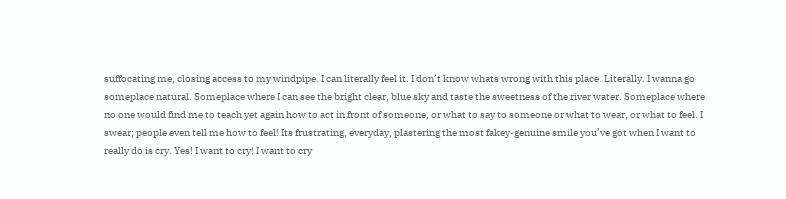suffocating me, closing access to my windpipe. I can literally feel it. I don’t know whats wrong with this place. Literally. I wanna go someplace natural. Someplace where I can see the bright clear, blue sky and taste the sweetness of the river water. Someplace where no one would find me to teach yet again how to act in front of someone, or what to say to someone or what to wear, or what to feel. I swear; people even tell me how to feel! Its frustrating, everyday, plastering the most fakey-genuine smile you’ve got when I want to really do is cry. Yes! I want to cry! I want to cry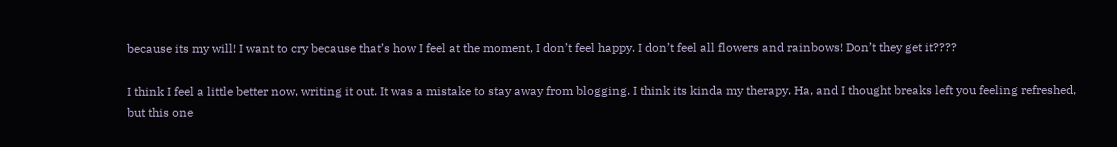because its my will! I want to cry because that’s how I feel at the moment, I don’t feel happy. I don’t feel all flowers and rainbows! Don’t they get it????

I think I feel a little better now, writing it out. It was a mistake to stay away from blogging. I think its kinda my therapy. Ha, and I thought breaks left you feeling refreshed, but this one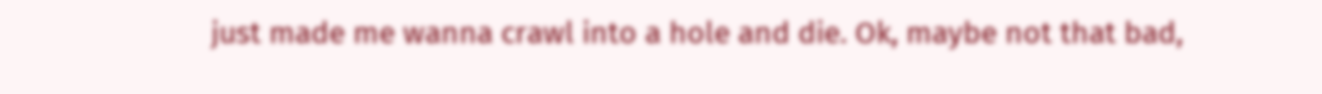just made me wanna crawl into a hole and die. Ok, maybe not that bad,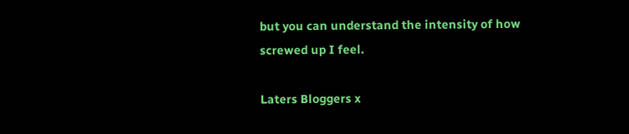but you can understand the intensity of how screwed up I feel.

Laters Bloggers x